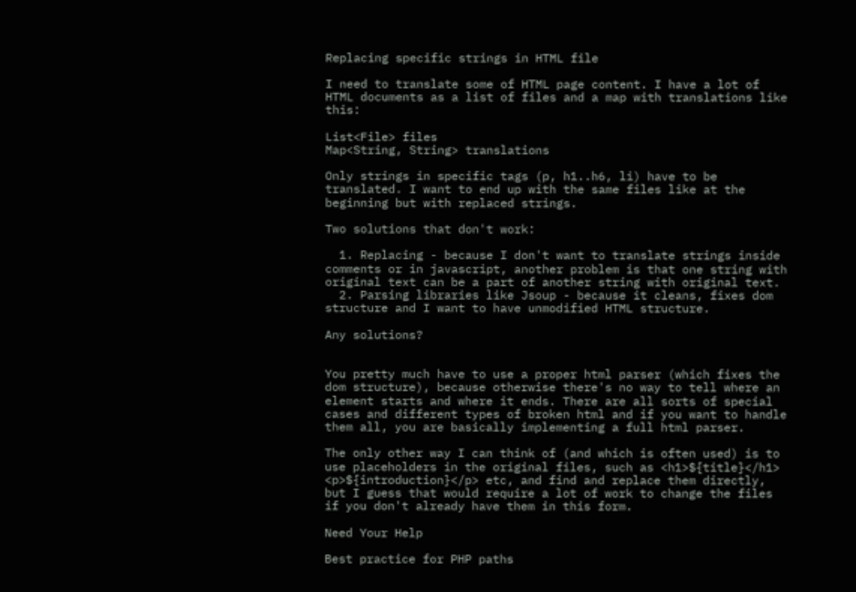Replacing specific strings in HTML file

I need to translate some of HTML page content. I have a lot of HTML documents as a list of files and a map with translations like this:

List<File> files
Map<String, String> translations

Only strings in specific tags (p, h1..h6, li) have to be translated. I want to end up with the same files like at the beginning but with replaced strings.

Two solutions that don't work:

  1. Replacing - because I don't want to translate strings inside comments or in javascript, another problem is that one string with original text can be a part of another string with original text.
  2. Parsing libraries like Jsoup - because it cleans, fixes dom structure and I want to have unmodified HTML structure.

Any solutions?


You pretty much have to use a proper html parser (which fixes the dom structure), because otherwise there's no way to tell where an element starts and where it ends. There are all sorts of special cases and different types of broken html and if you want to handle them all, you are basically implementing a full html parser.

The only other way I can think of (and which is often used) is to use placeholders in the original files, such as <h1>${title}</h1> <p>${introduction}</p> etc, and find and replace them directly, but I guess that would require a lot of work to change the files if you don't already have them in this form.

Need Your Help

Best practice for PHP paths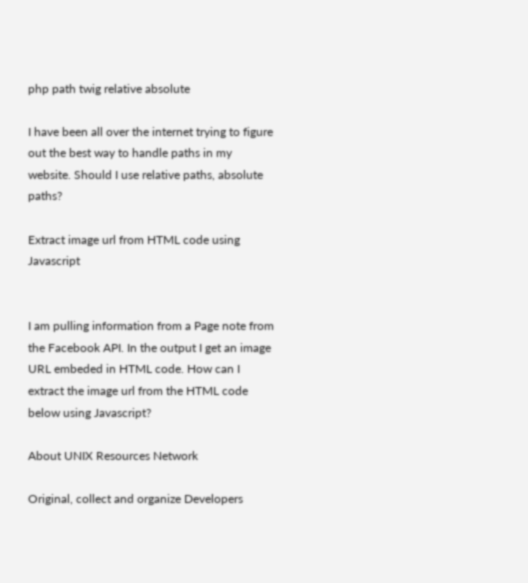php path twig relative absolute

I have been all over the internet trying to figure out the best way to handle paths in my website. Should I use relative paths, absolute paths?

Extract image url from HTML code using Javascript


I am pulling information from a Page note from the Facebook API. In the output I get an image URL embeded in HTML code. How can I extract the image url from the HTML code below using Javascript?

About UNIX Resources Network

Original, collect and organize Developers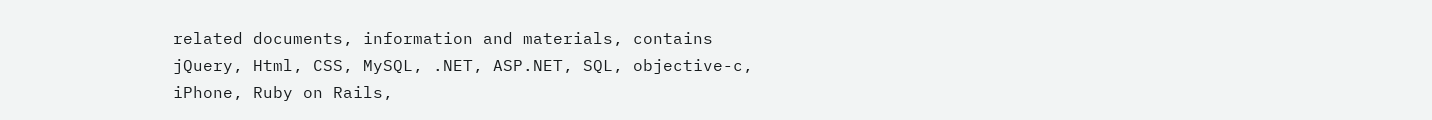related documents, information and materials, contains jQuery, Html, CSS, MySQL, .NET, ASP.NET, SQL, objective-c, iPhone, Ruby on Rails,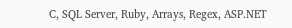C, SQL Server, Ruby, Arrays, Regex, ASP.NET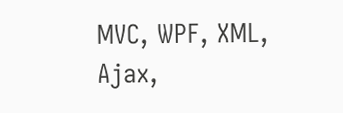MVC, WPF, XML, Ajax,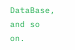DataBase, and so on.